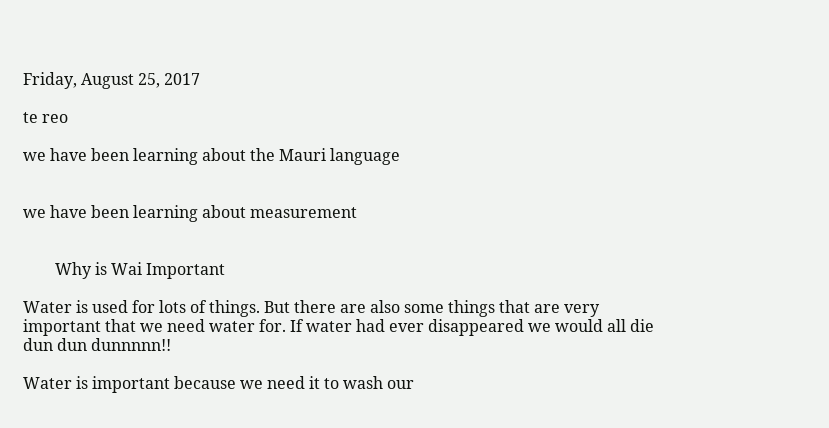Friday, August 25, 2017

te reo

we have been learning about the Mauri language


we have been learning about measurement


        Why is Wai Important

Water is used for lots of things. But there are also some things that are very important that we need water for. If water had ever disappeared we would all die dun dun dunnnnn!!

Water is important because we need it to wash our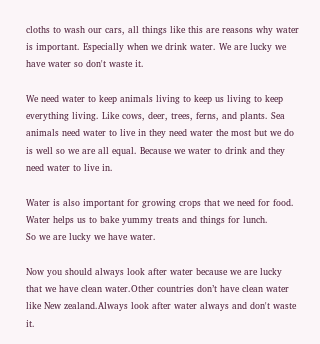cloths to wash our cars, all things like this are reasons why water is important. Especially when we drink water. We are lucky we have water so don't waste it.

We need water to keep animals living to keep us living to keep everything living. Like cows, deer, trees, ferns, and plants. Sea animals need water to live in they need water the most but we do  is well so we are all equal. Because we water to drink and they need water to live in.

Water is also important for growing crops that we need for food. Water helps us to bake yummy treats and things for lunch.
So we are lucky we have water.

Now you should always look after water because we are lucky that we have clean water.Other countries don’t have clean water like New zealand.Always look after water always and don't waste it.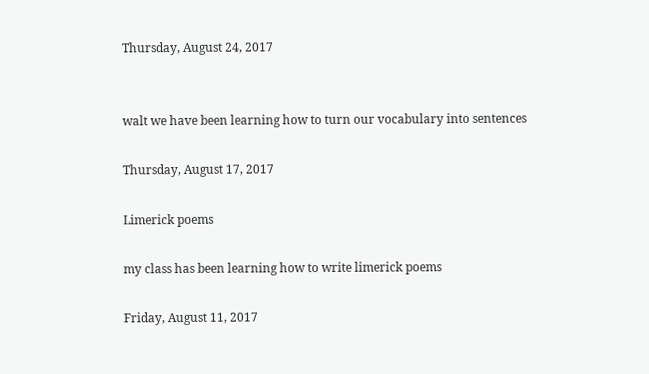Thursday, August 24, 2017


walt we have been learning how to turn our vocabulary into sentences

Thursday, August 17, 2017

Limerick poems

my class has been learning how to write limerick poems

Friday, August 11, 2017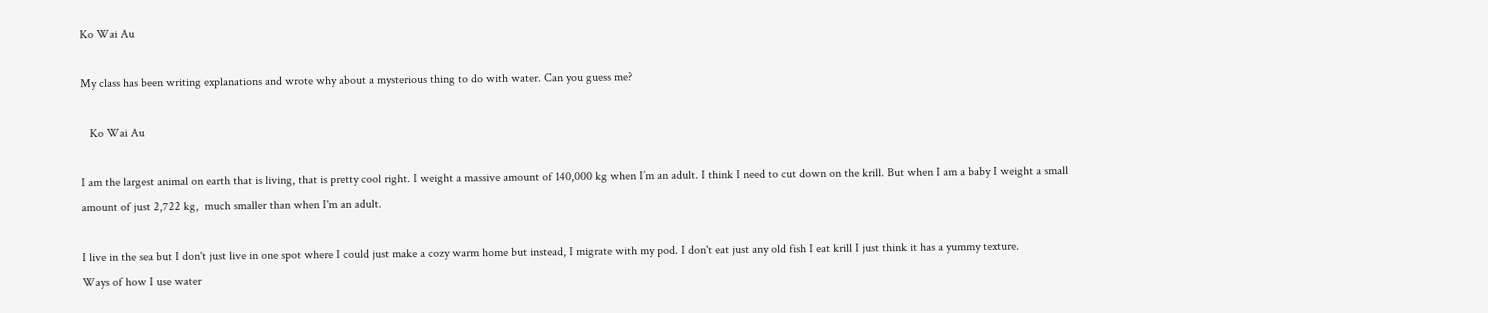Ko Wai Au

My class has been writing explanations and wrote why about a mysterious thing to do with water. Can you guess me?

   Ko Wai Au

I am the largest animal on earth that is living, that is pretty cool right. I weight a massive amount of 140,000 kg when I’m an adult. I think I need to cut down on the krill. But when I am a baby I weight a small amount of just 2,722 kg,  much smaller than when I'm an adult.

I live in the sea but I don't just live in one spot where I could just make a cozy warm home but instead, I migrate with my pod. I don't eat just any old fish I eat krill I just think it has a yummy texture.
Ways of how I use water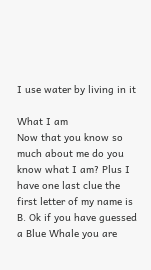I use water by living in it

What I am
Now that you know so much about me do you know what I am? Plus I have one last clue the first letter of my name is B. Ok if you have guessed a Blue Whale you are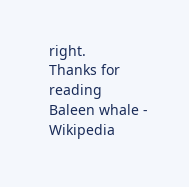right.
Thanks for reading
Baleen whale - Wikipedia